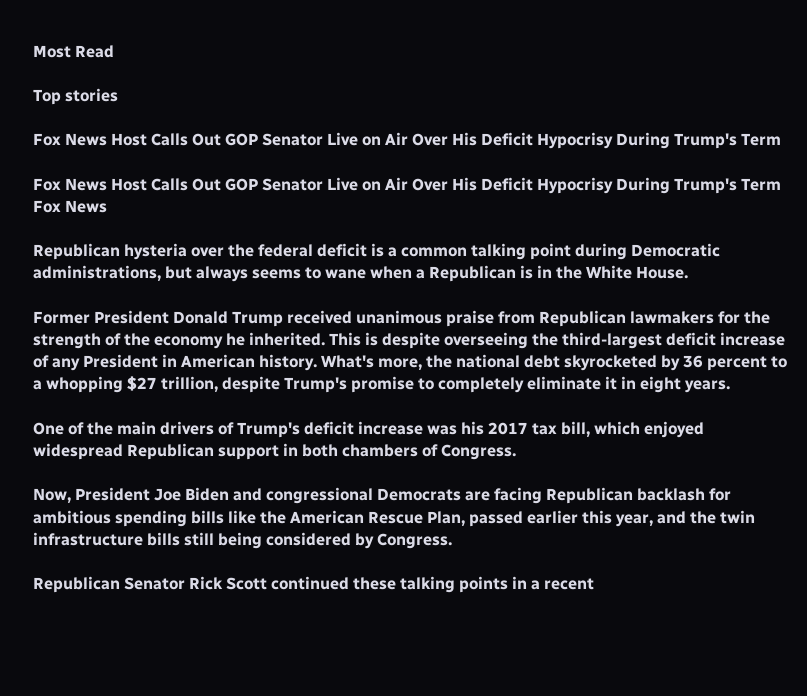Most Read

Top stories

Fox News Host Calls Out GOP Senator Live on Air Over His Deficit Hypocrisy During Trump's Term

Fox News Host Calls Out GOP Senator Live on Air Over His Deficit Hypocrisy During Trump's Term
Fox News

Republican hysteria over the federal deficit is a common talking point during Democratic administrations, but always seems to wane when a Republican is in the White House.

Former President Donald Trump received unanimous praise from Republican lawmakers for the strength of the economy he inherited. This is despite overseeing the third-largest deficit increase of any President in American history. What's more, the national debt skyrocketed by 36 percent to a whopping $27 trillion, despite Trump's promise to completely eliminate it in eight years.

One of the main drivers of Trump's deficit increase was his 2017 tax bill, which enjoyed widespread Republican support in both chambers of Congress.

Now, President Joe Biden and congressional Democrats are facing Republican backlash for ambitious spending bills like the American Rescue Plan, passed earlier this year, and the twin infrastructure bills still being considered by Congress.

Republican Senator Rick Scott continued these talking points in a recent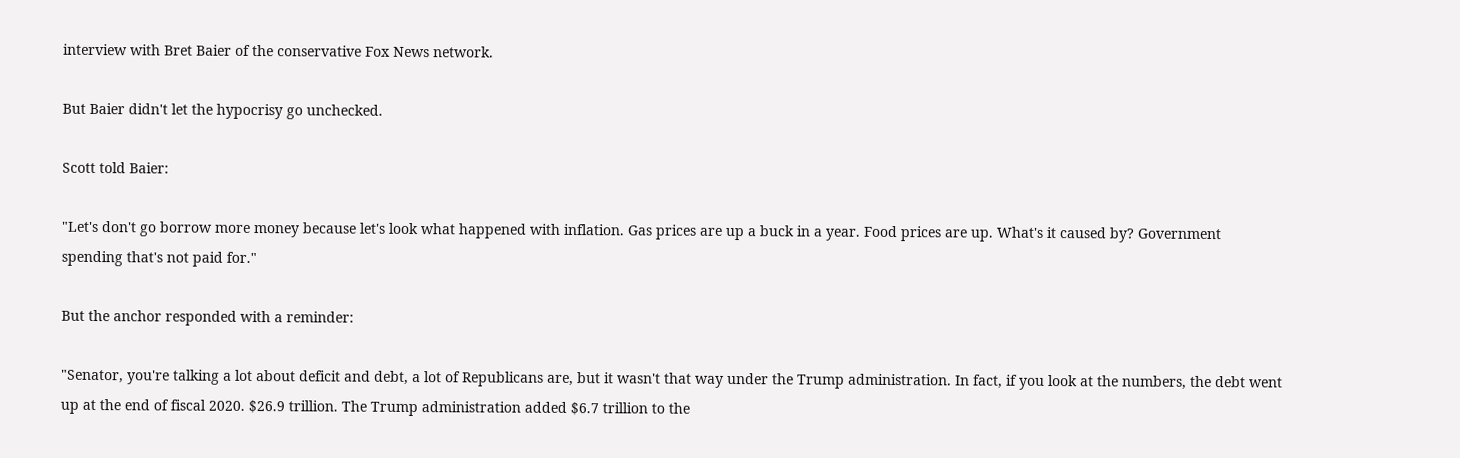interview with Bret Baier of the conservative Fox News network.

But Baier didn't let the hypocrisy go unchecked.

Scott told Baier:

"Let's don't go borrow more money because let's look what happened with inflation. Gas prices are up a buck in a year. Food prices are up. What's it caused by? Government spending that's not paid for."

But the anchor responded with a reminder:

"Senator, you're talking a lot about deficit and debt, a lot of Republicans are, but it wasn't that way under the Trump administration. In fact, if you look at the numbers, the debt went up at the end of fiscal 2020. $26.9 trillion. The Trump administration added $6.7 trillion to the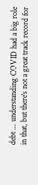debt ... understanding COVID had a big role in that, but there's not a great track record for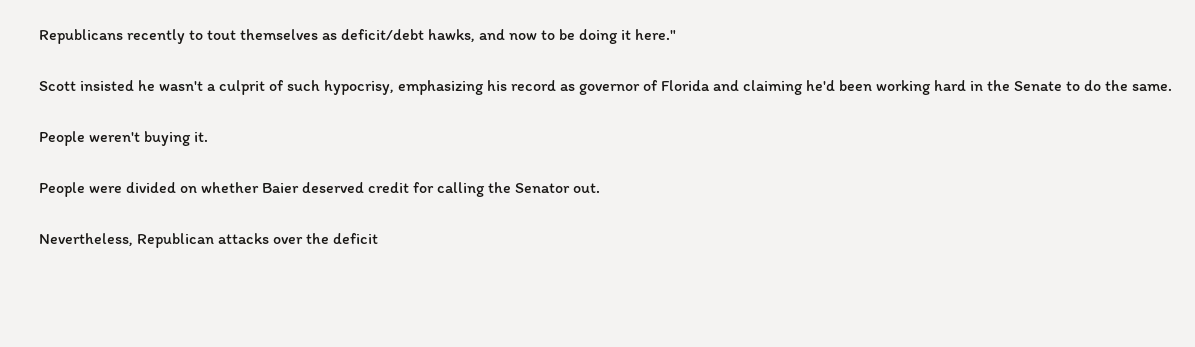Republicans recently to tout themselves as deficit/debt hawks, and now to be doing it here."

Scott insisted he wasn't a culprit of such hypocrisy, emphasizing his record as governor of Florida and claiming he'd been working hard in the Senate to do the same.

People weren't buying it.

People were divided on whether Baier deserved credit for calling the Senator out.

Nevertheless, Republican attacks over the deficit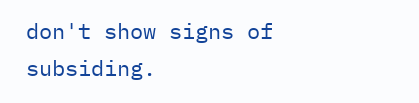don't show signs of subsiding.